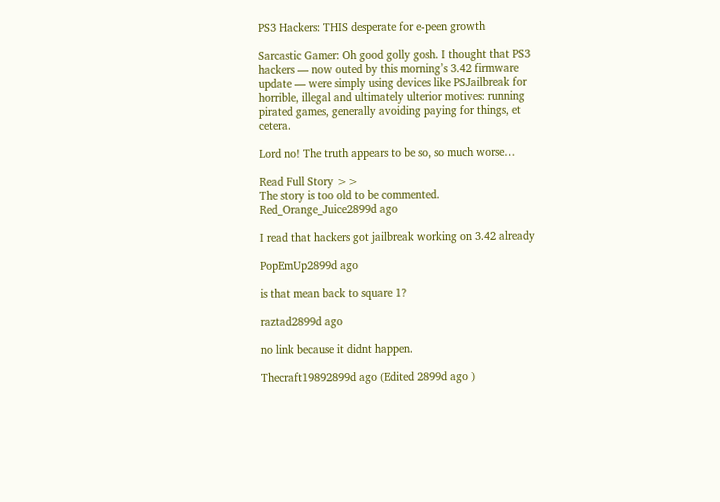PS3 Hackers: THIS desperate for e-peen growth

Sarcastic Gamer: Oh good golly gosh. I thought that PS3 hackers — now outed by this morning’s 3.42 firmware update — were simply using devices like PSJailbreak for horrible, illegal and ultimately ulterior motives: running pirated games, generally avoiding paying for things, et cetera.

Lord no! The truth appears to be so, so much worse…

Read Full Story >>
The story is too old to be commented.
Red_Orange_Juice2899d ago

I read that hackers got jailbreak working on 3.42 already

PopEmUp2899d ago

is that mean back to square 1?

raztad2899d ago

no link because it didnt happen.

Thecraft19892899d ago (Edited 2899d ago )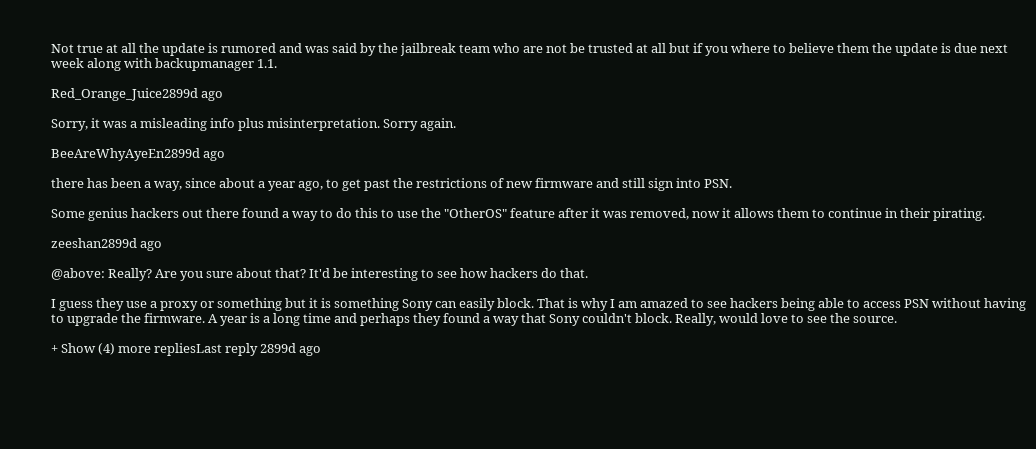Not true at all the update is rumored and was said by the jailbreak team who are not be trusted at all but if you where to believe them the update is due next week along with backupmanager 1.1.

Red_Orange_Juice2899d ago

Sorry, it was a misleading info plus misinterpretation. Sorry again.

BeeAreWhyAyeEn2899d ago

there has been a way, since about a year ago, to get past the restrictions of new firmware and still sign into PSN.

Some genius hackers out there found a way to do this to use the "OtherOS" feature after it was removed, now it allows them to continue in their pirating.

zeeshan2899d ago

@above: Really? Are you sure about that? It'd be interesting to see how hackers do that.

I guess they use a proxy or something but it is something Sony can easily block. That is why I am amazed to see hackers being able to access PSN without having to upgrade the firmware. A year is a long time and perhaps they found a way that Sony couldn't block. Really, would love to see the source.

+ Show (4) more repliesLast reply 2899d ago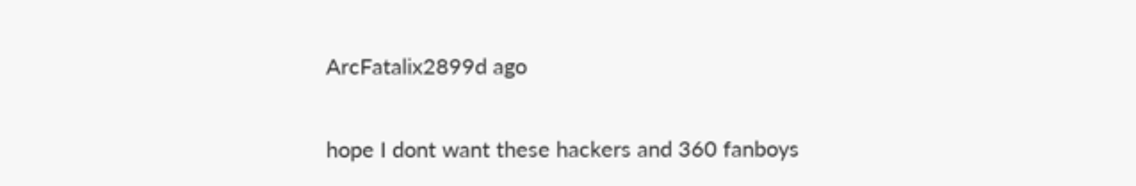ArcFatalix2899d ago

hope I dont want these hackers and 360 fanboys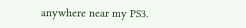anywhere near my PS3.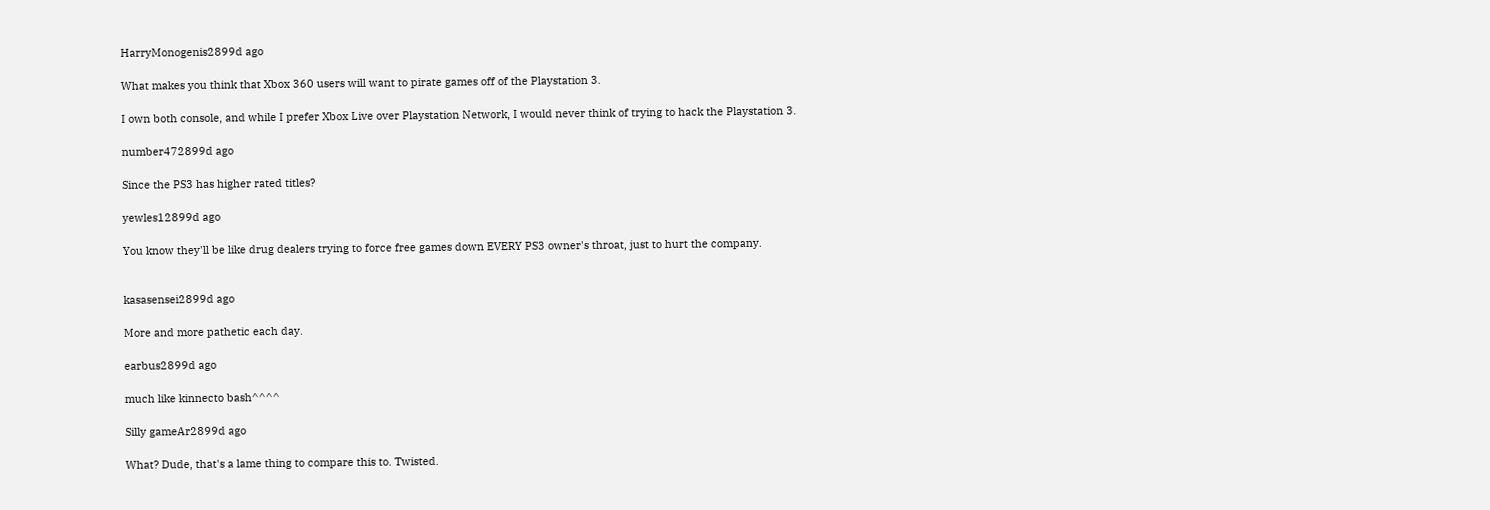HarryMonogenis2899d ago

What makes you think that Xbox 360 users will want to pirate games off of the Playstation 3.

I own both console, and while I prefer Xbox Live over Playstation Network, I would never think of trying to hack the Playstation 3.

number472899d ago

Since the PS3 has higher rated titles?

yewles12899d ago

You know they'll be like drug dealers trying to force free games down EVERY PS3 owner's throat, just to hurt the company.


kasasensei2899d ago

More and more pathetic each day.

earbus2899d ago

much like kinnecto bash^^^^

Silly gameAr2899d ago

What? Dude, that's a lame thing to compare this to. Twisted.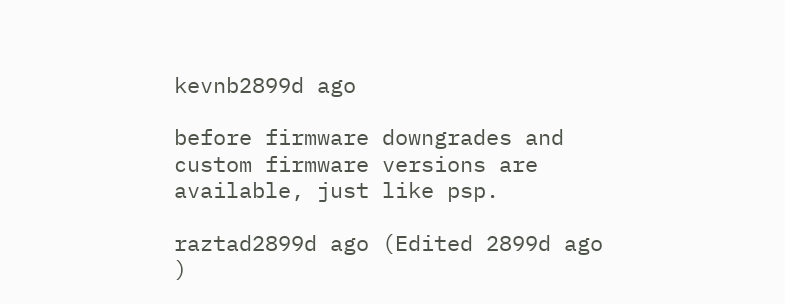kevnb2899d ago

before firmware downgrades and custom firmware versions are available, just like psp.

raztad2899d ago (Edited 2899d ago )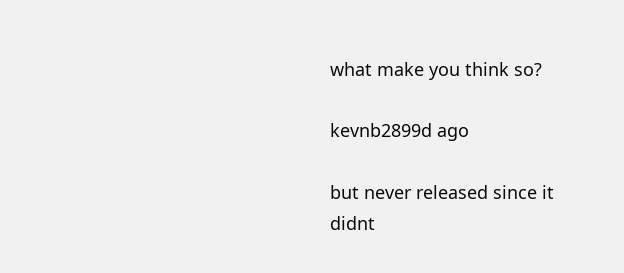what make you think so?

kevnb2899d ago

but never released since it didnt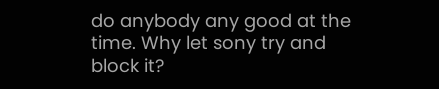do anybody any good at the time. Why let sony try and block it?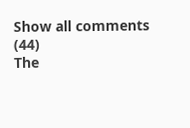Show all comments (44)
The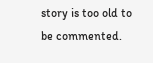story is too old to be commented.